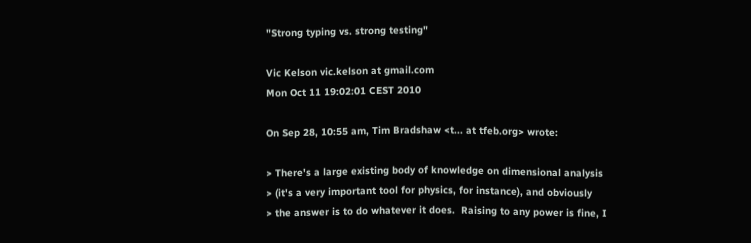"Strong typing vs. strong testing"

Vic Kelson vic.kelson at gmail.com
Mon Oct 11 19:02:01 CEST 2010

On Sep 28, 10:55 am, Tim Bradshaw <t... at tfeb.org> wrote:

> There's a large existing body of knowledge on dimensional analysis
> (it's a very important tool for physics, for instance), and obviously
> the answer is to do whatever it does.  Raising to any power is fine, I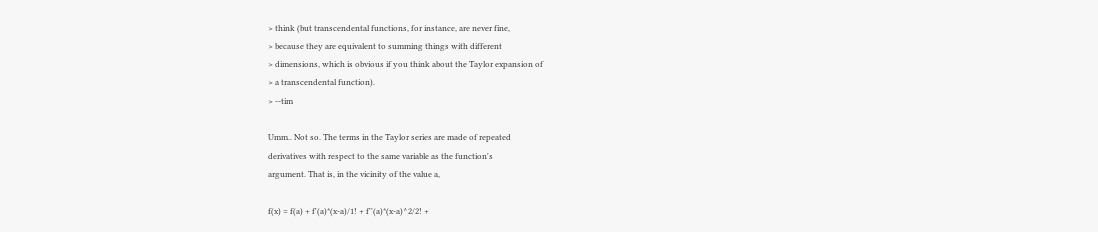> think (but transcendental functions, for instance, are never fine,
> because they are equivalent to summing things with different
> dimensions, which is obvious if you think about the Taylor expansion of
> a transcendental function).
> --tim

Umm.. Not so. The terms in the Taylor series are made of repeated
derivatives with respect to the same variable as the function's
argument. That is, in the vicinity of the value a,

f(x) = f(a) + f'(a)*(x-a)/1! + f''(a)*(x-a)^2/2! +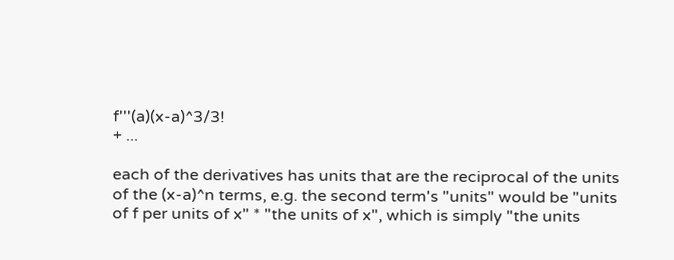f'''(a)(x-a)^3/3!
+ ...

each of the derivatives has units that are the reciprocal of the units
of the (x-a)^n terms, e.g. the second term's "units" would be "units
of f per units of x" * "the units of x", which is simply "the units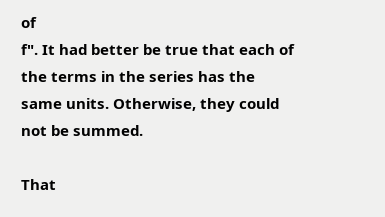of
f". It had better be true that each of the terms in the series has the
same units. Otherwise, they could not be summed.

That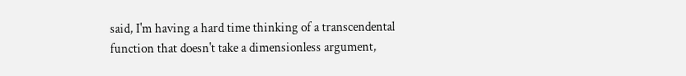said, I'm having a hard time thinking of a transcendental
function that doesn't take a dimensionless argument,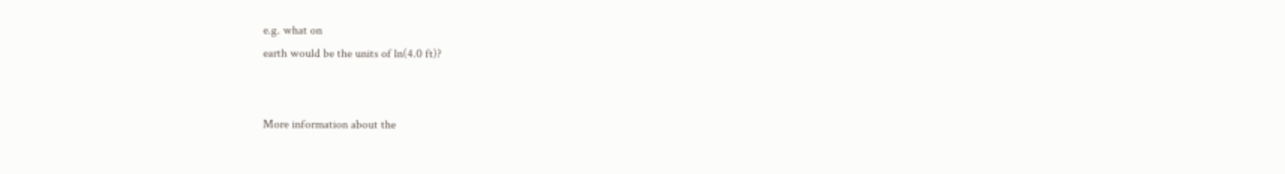e.g. what on
earth would be the units of ln(4.0 ft)?


More information about the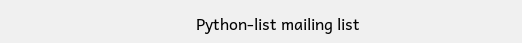Python-list mailing list